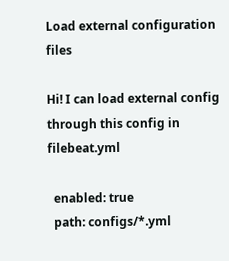Load external configuration files

Hi! I can load external config through this config in filebeat.yml

  enabled: true
  path: configs/*.yml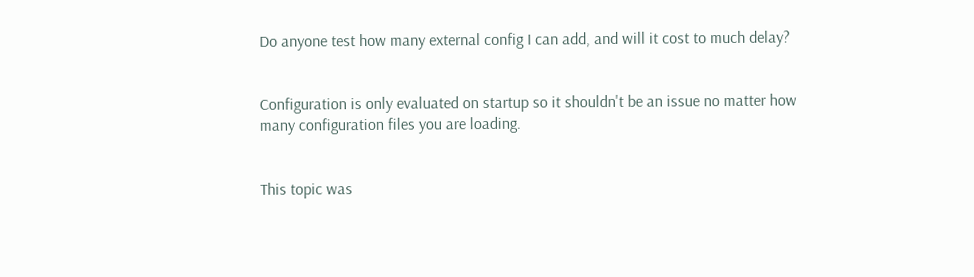Do anyone test how many external config I can add, and will it cost to much delay?


Configuration is only evaluated on startup so it shouldn't be an issue no matter how many configuration files you are loading.


This topic was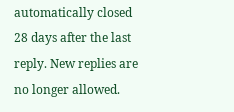automatically closed 28 days after the last reply. New replies are no longer allowed.